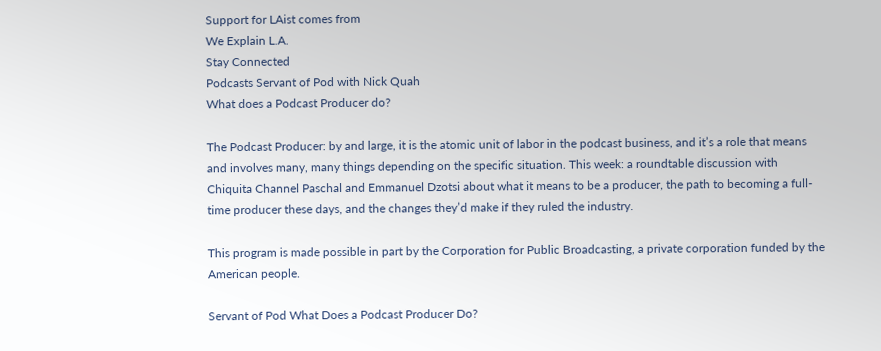Support for LAist comes from
We Explain L.A.
Stay Connected
Podcasts Servant of Pod with Nick Quah
What does a Podcast Producer do?

The Podcast Producer: by and large, it is the atomic unit of labor in the podcast business, and it’s a role that means and involves many, many things depending on the specific situation. This week: a roundtable discussion with Chiquita Channel Paschal and Emmanuel Dzotsi about what it means to be a producer, the path to becoming a full-time producer these days, and the changes they’d make if they ruled the industry.

This program is made possible in part by the Corporation for Public Broadcasting, a private corporation funded by the American people.

Servant of Pod What Does a Podcast Producer Do?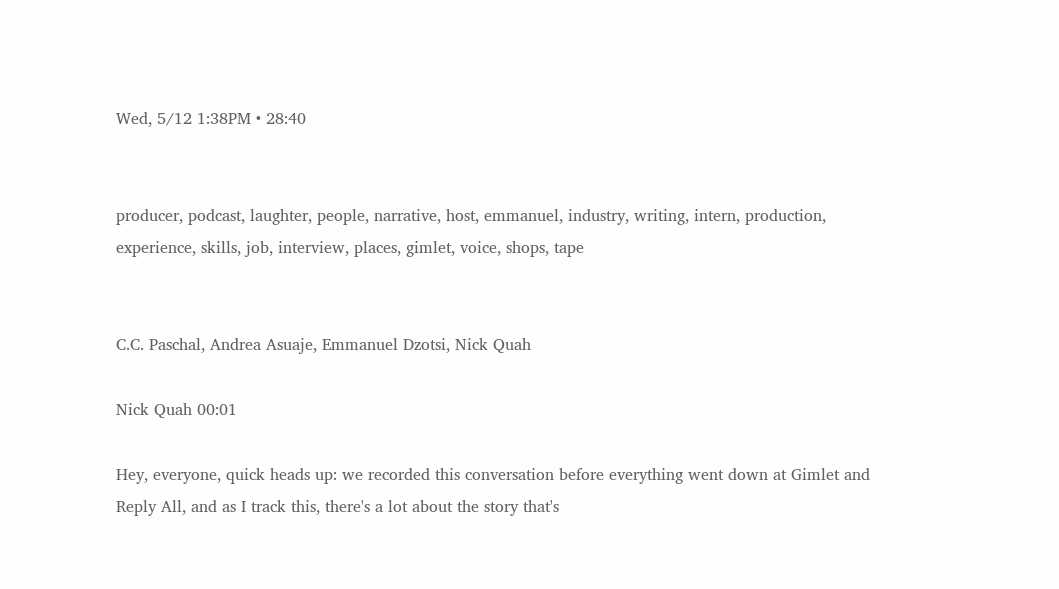Wed, 5/12 1:38PM • 28:40


producer, podcast, laughter, people, narrative, host, emmanuel, industry, writing, intern, production, experience, skills, job, interview, places, gimlet, voice, shops, tape


C.C. Paschal, Andrea Asuaje, Emmanuel Dzotsi, Nick Quah

Nick Quah 00:01

Hey, everyone, quick heads up: we recorded this conversation before everything went down at Gimlet and Reply All, and as I track this, there's a lot about the story that's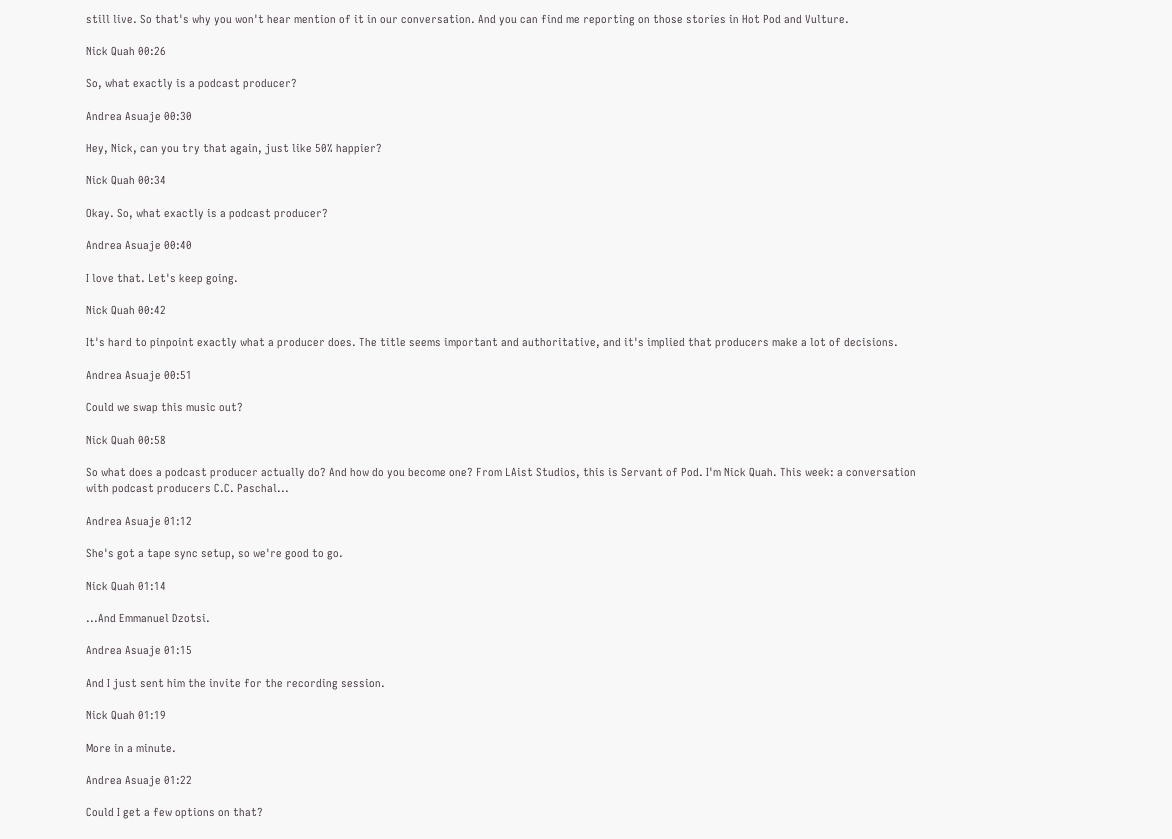still live. So that's why you won't hear mention of it in our conversation. And you can find me reporting on those stories in Hot Pod and Vulture.

Nick Quah 00:26

So, what exactly is a podcast producer?

Andrea Asuaje 00:30

Hey, Nick, can you try that again, just like 50% happier?

Nick Quah 00:34

Okay. So, what exactly is a podcast producer?

Andrea Asuaje 00:40

I love that. Let's keep going.

Nick Quah 00:42

It's hard to pinpoint exactly what a producer does. The title seems important and authoritative, and it's implied that producers make a lot of decisions.

Andrea Asuaje 00:51

Could we swap this music out?

Nick Quah 00:58

So what does a podcast producer actually do? And how do you become one? From LAist Studios, this is Servant of Pod. I'm Nick Quah. This week: a conversation with podcast producers C.C. Paschal...

Andrea Asuaje 01:12

She's got a tape sync setup, so we're good to go.

Nick Quah 01:14

...And Emmanuel Dzotsi.

Andrea Asuaje 01:15

And I just sent him the invite for the recording session.

Nick Quah 01:19

More in a minute.

Andrea Asuaje 01:22

Could I get a few options on that?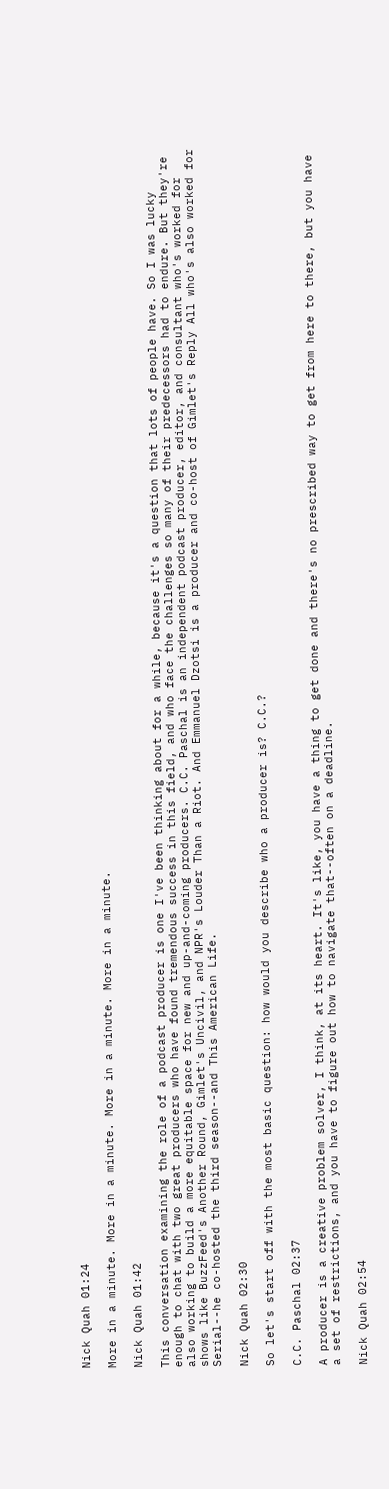Nick Quah 01:24

More in a minute. More in a minute. More in a minute. More in a minute.

Nick Quah 01:42

This conversation examining the role of a podcast producer is one I've been thinking about for a while, because it's a question that lots of people have. So I was lucky enough to chat with two great producers who have found tremendous success in this field, and who face the challenges so many of their predecessors had to endure. But they're also working to build a more equitable space for new and up-and-coming producers. C.C. Paschal is an independent podcast producer, editor, and consultant who's worked for shows like BuzzFeed's Another Round, Gimlet's Uncivil, and NPR's Louder Than a Riot. And Emmanuel Dzotsi is a producer and co-host of Gimlet's Reply All who's also worked for Serial--he co-hosted the third season--and This American Life.

Nick Quah 02:30

So let's start off with the most basic question: how would you describe who a producer is? C.C.?

C.C. Paschal 02:37

A producer is a creative problem solver, I think, at its heart. It's like, you have a thing to get done and there's no prescribed way to get from here to there, but you have a set of restrictions, and you have to figure out how to navigate that--often on a deadline.

Nick Quah 02:54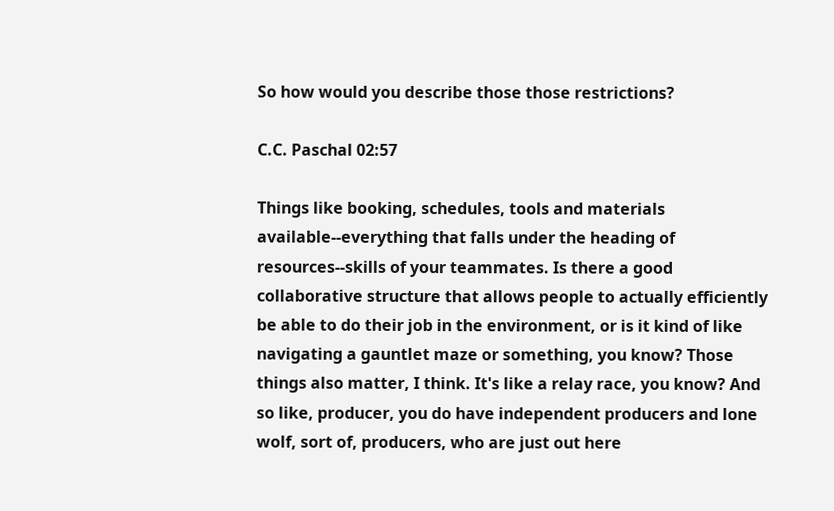So how would you describe those those restrictions?

C.C. Paschal 02:57

Things like booking, schedules, tools and materials available--everything that falls under the heading of resources--skills of your teammates. Is there a good collaborative structure that allows people to actually efficiently be able to do their job in the environment, or is it kind of like navigating a gauntlet maze or something, you know? Those things also matter, I think. It's like a relay race, you know? And so like, producer, you do have independent producers and lone wolf, sort of, producers, who are just out here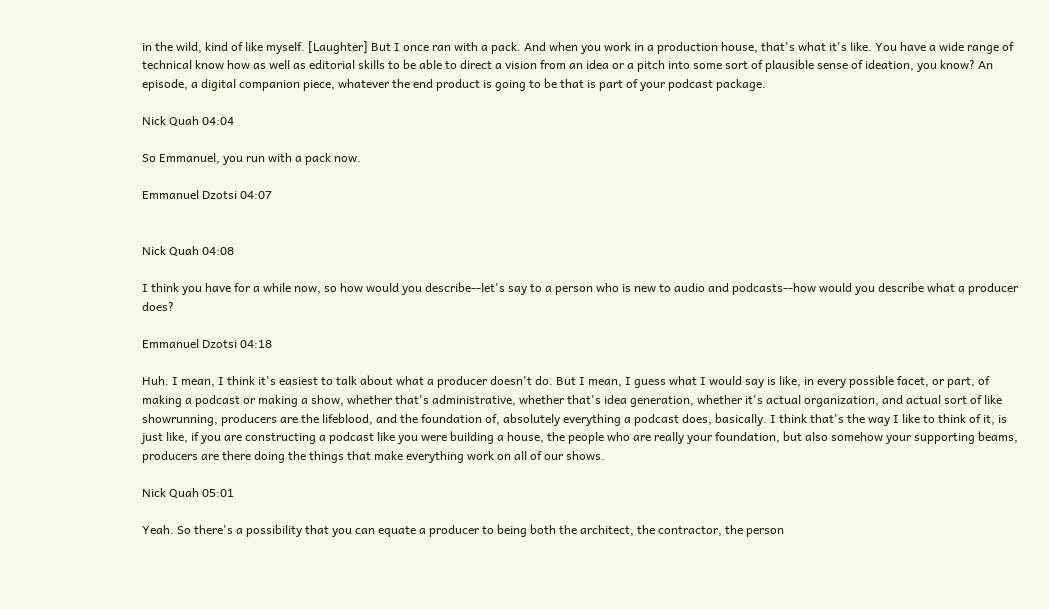in the wild, kind of like myself. [Laughter] But I once ran with a pack. And when you work in a production house, that's what it's like. You have a wide range of technical know how as well as editorial skills to be able to direct a vision from an idea or a pitch into some sort of plausible sense of ideation, you know? An episode, a digital companion piece, whatever the end product is going to be that is part of your podcast package.

Nick Quah 04:04

So Emmanuel, you run with a pack now.

Emmanuel Dzotsi 04:07


Nick Quah 04:08

I think you have for a while now, so how would you describe--let's say to a person who is new to audio and podcasts--how would you describe what a producer does?

Emmanuel Dzotsi 04:18

Huh. I mean, I think it's easiest to talk about what a producer doesn't do. But I mean, I guess what I would say is like, in every possible facet, or part, of making a podcast or making a show, whether that's administrative, whether that's idea generation, whether it's actual organization, and actual sort of like showrunning, producers are the lifeblood, and the foundation of, absolutely everything a podcast does, basically. I think that's the way I like to think of it, is just like, if you are constructing a podcast like you were building a house, the people who are really your foundation, but also somehow your supporting beams, producers are there doing the things that make everything work on all of our shows.

Nick Quah 05:01

Yeah. So there's a possibility that you can equate a producer to being both the architect, the contractor, the person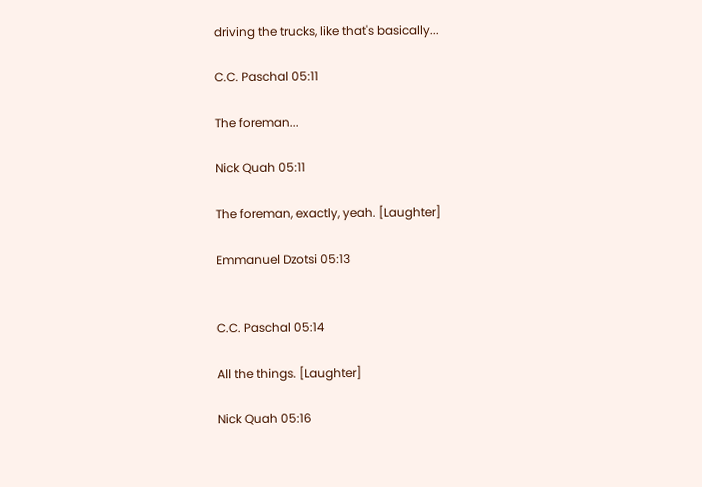driving the trucks, like that's basically...

C.C. Paschal 05:11

The foreman...

Nick Quah 05:11

The foreman, exactly, yeah. [Laughter]

Emmanuel Dzotsi 05:13


C.C. Paschal 05:14

All the things. [Laughter]

Nick Quah 05:16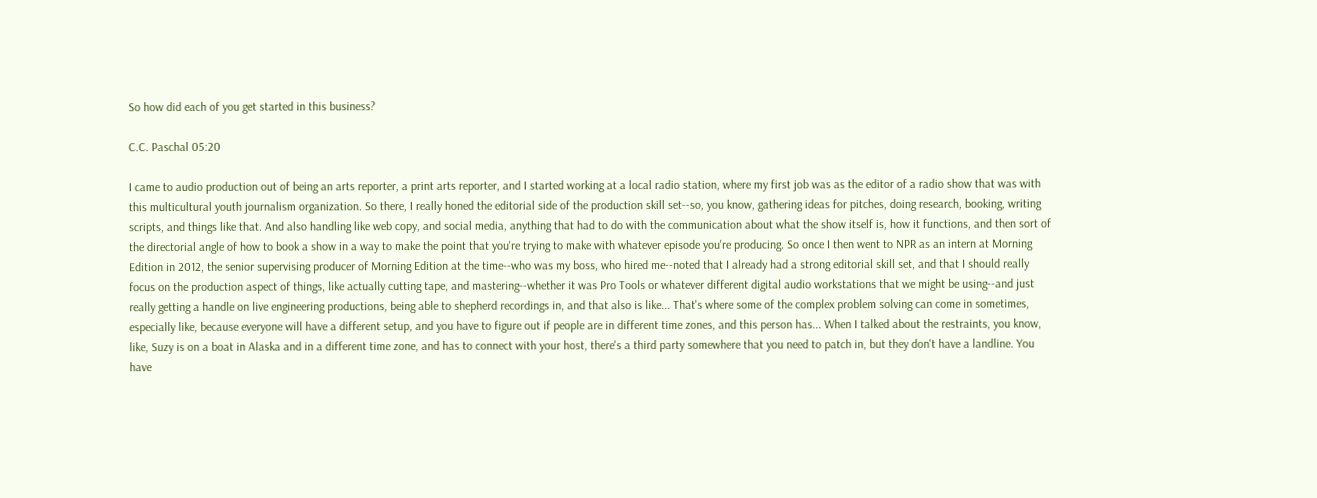So how did each of you get started in this business?

C.C. Paschal 05:20

I came to audio production out of being an arts reporter, a print arts reporter, and I started working at a local radio station, where my first job was as the editor of a radio show that was with this multicultural youth journalism organization. So there, I really honed the editorial side of the production skill set--so, you know, gathering ideas for pitches, doing research, booking, writing scripts, and things like that. And also handling like web copy, and social media, anything that had to do with the communication about what the show itself is, how it functions, and then sort of the directorial angle of how to book a show in a way to make the point that you're trying to make with whatever episode you're producing. So once I then went to NPR as an intern at Morning Edition in 2012, the senior supervising producer of Morning Edition at the time--who was my boss, who hired me--noted that I already had a strong editorial skill set, and that I should really focus on the production aspect of things, like actually cutting tape, and mastering--whether it was Pro Tools or whatever different digital audio workstations that we might be using--and just really getting a handle on live engineering productions, being able to shepherd recordings in, and that also is like... That's where some of the complex problem solving can come in sometimes, especially like, because everyone will have a different setup, and you have to figure out if people are in different time zones, and this person has... When I talked about the restraints, you know, like, Suzy is on a boat in Alaska and in a different time zone, and has to connect with your host, there's a third party somewhere that you need to patch in, but they don't have a landline. You have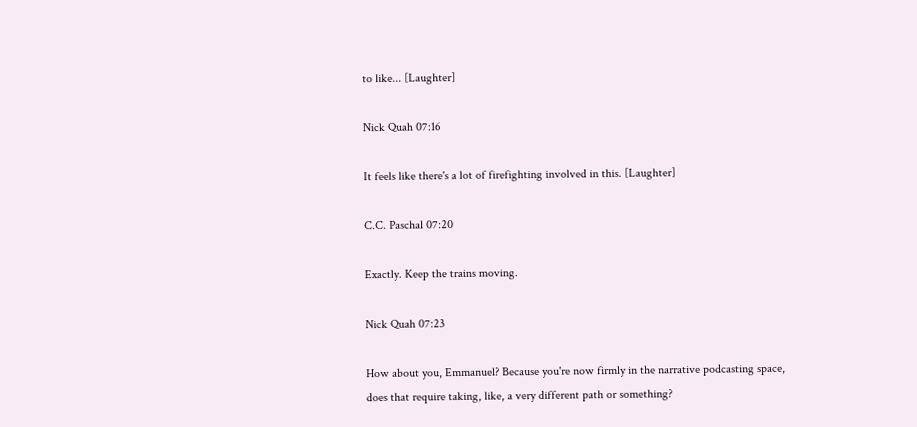to like... [Laughter]

Nick Quah 07:16

It feels like there's a lot of firefighting involved in this. [Laughter]

C.C. Paschal 07:20

Exactly. Keep the trains moving.

Nick Quah 07:23

How about you, Emmanuel? Because you're now firmly in the narrative podcasting space, does that require taking, like, a very different path or something?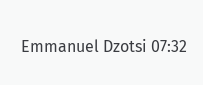Emmanuel Dzotsi 07:32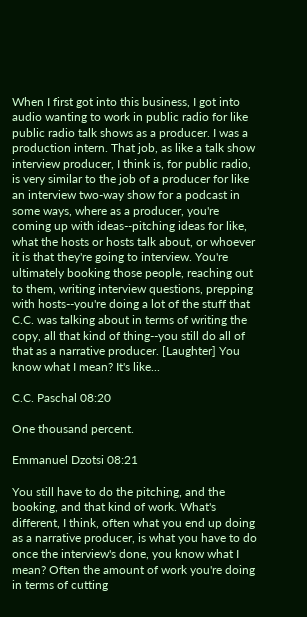When I first got into this business, I got into audio wanting to work in public radio for like public radio talk shows as a producer. I was a production intern. That job, as like a talk show interview producer, I think is, for public radio, is very similar to the job of a producer for like an interview two-way show for a podcast in some ways, where as a producer, you're coming up with ideas--pitching ideas for like, what the hosts or hosts talk about, or whoever it is that they're going to interview. You're ultimately booking those people, reaching out to them, writing interview questions, prepping with hosts--you're doing a lot of the stuff that C.C. was talking about in terms of writing the copy, all that kind of thing--you still do all of that as a narrative producer. [Laughter] You know what I mean? It's like...

C.C. Paschal 08:20

One thousand percent.

Emmanuel Dzotsi 08:21

You still have to do the pitching, and the booking, and that kind of work. What's different, I think, often what you end up doing as a narrative producer, is what you have to do once the interview's done, you know what I mean? Often the amount of work you're doing in terms of cutting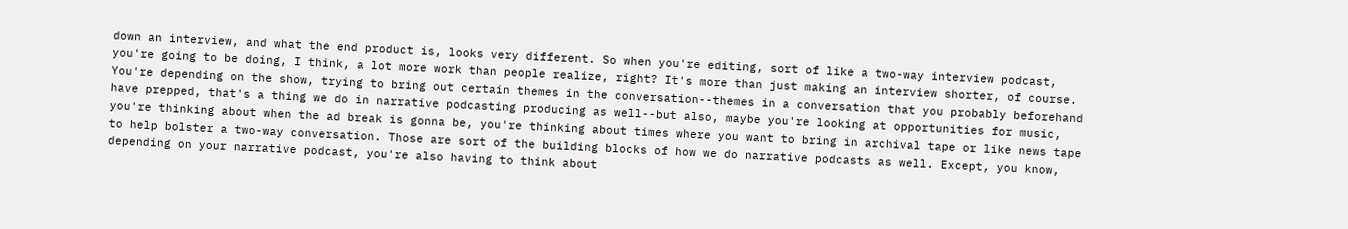down an interview, and what the end product is, looks very different. So when you're editing, sort of like a two-way interview podcast, you're going to be doing, I think, a lot more work than people realize, right? It's more than just making an interview shorter, of course. You're depending on the show, trying to bring out certain themes in the conversation--themes in a conversation that you probably beforehand have prepped, that's a thing we do in narrative podcasting producing as well--but also, maybe you're looking at opportunities for music, you're thinking about when the ad break is gonna be, you're thinking about times where you want to bring in archival tape or like news tape to help bolster a two-way conversation. Those are sort of the building blocks of how we do narrative podcasts as well. Except, you know, depending on your narrative podcast, you're also having to think about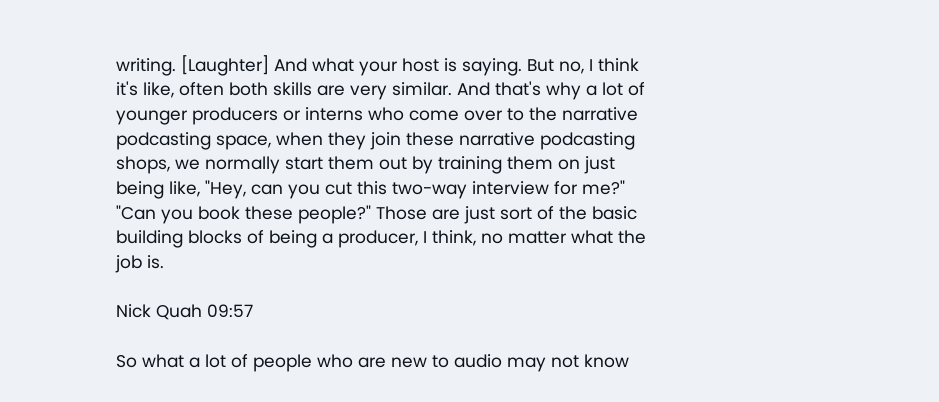writing. [Laughter] And what your host is saying. But no, I think it's like, often both skills are very similar. And that's why a lot of younger producers or interns who come over to the narrative podcasting space, when they join these narrative podcasting shops, we normally start them out by training them on just being like, "Hey, can you cut this two-way interview for me?" "Can you book these people?" Those are just sort of the basic building blocks of being a producer, I think, no matter what the job is.

Nick Quah 09:57

So what a lot of people who are new to audio may not know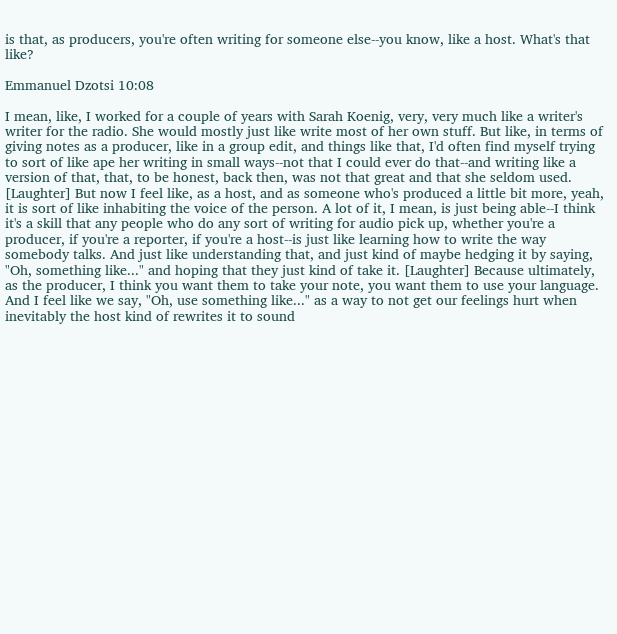is that, as producers, you're often writing for someone else--you know, like a host. What's that like?

Emmanuel Dzotsi 10:08

I mean, like, I worked for a couple of years with Sarah Koenig, very, very much like a writer's writer for the radio. She would mostly just like write most of her own stuff. But like, in terms of giving notes as a producer, like in a group edit, and things like that, I'd often find myself trying to sort of like ape her writing in small ways--not that I could ever do that--and writing like a version of that, that, to be honest, back then, was not that great and that she seldom used. [Laughter] But now I feel like, as a host, and as someone who's produced a little bit more, yeah, it is sort of like inhabiting the voice of the person. A lot of it, I mean, is just being able--I think it's a skill that any people who do any sort of writing for audio pick up, whether you're a producer, if you're a reporter, if you're a host--is just like learning how to write the way somebody talks. And just like understanding that, and just kind of maybe hedging it by saying, "Oh, something like..." and hoping that they just kind of take it. [Laughter] Because ultimately, as the producer, I think you want them to take your note, you want them to use your language. And I feel like we say, "Oh, use something like..." as a way to not get our feelings hurt when inevitably the host kind of rewrites it to sound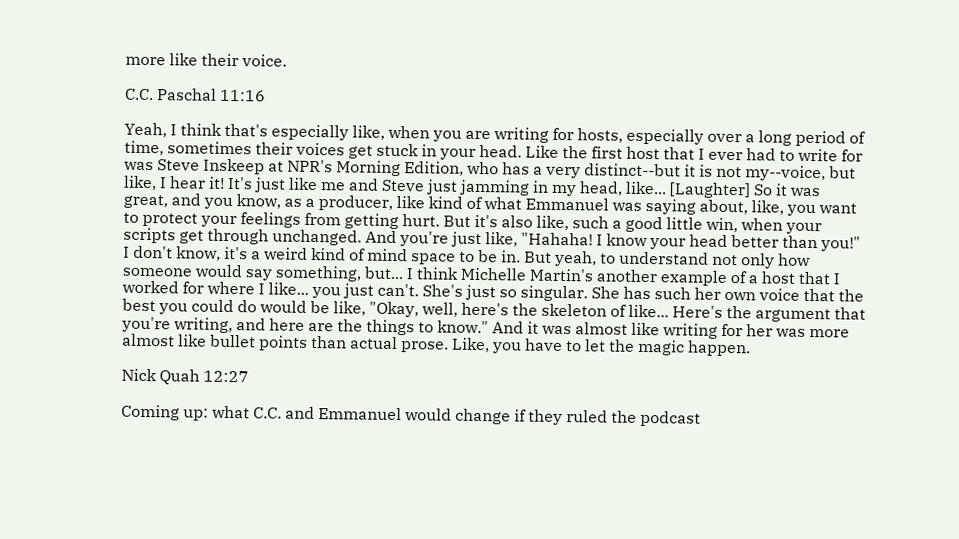more like their voice.

C.C. Paschal 11:16

Yeah, I think that's especially like, when you are writing for hosts, especially over a long period of time, sometimes their voices get stuck in your head. Like the first host that I ever had to write for was Steve Inskeep at NPR's Morning Edition, who has a very distinct--but it is not my--voice, but like, I hear it! It's just like me and Steve just jamming in my head, like... [Laughter] So it was great, and you know, as a producer, like kind of what Emmanuel was saying about, like, you want to protect your feelings from getting hurt. But it's also like, such a good little win, when your scripts get through unchanged. And you're just like, "Hahaha! I know your head better than you!" I don't know, it's a weird kind of mind space to be in. But yeah, to understand not only how someone would say something, but... I think Michelle Martin's another example of a host that I worked for where I like... you just can't. She's just so singular. She has such her own voice that the best you could do would be like, "Okay, well, here's the skeleton of like... Here's the argument that you're writing, and here are the things to know." And it was almost like writing for her was more almost like bullet points than actual prose. Like, you have to let the magic happen.

Nick Quah 12:27

Coming up: what C.C. and Emmanuel would change if they ruled the podcast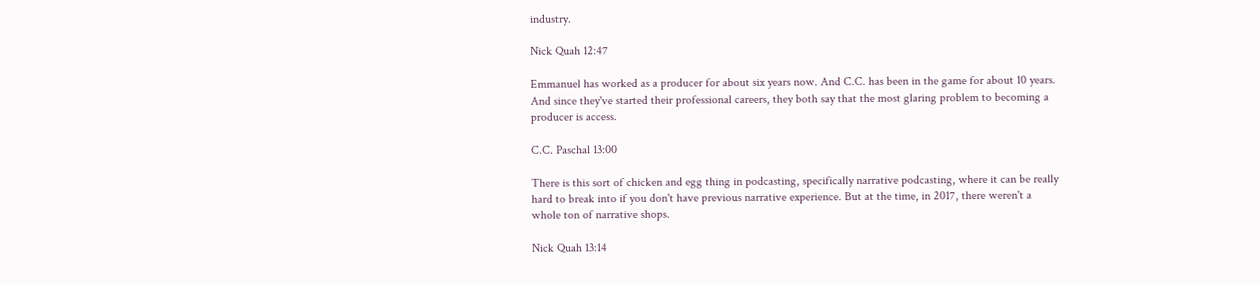industry.

Nick Quah 12:47

Emmanuel has worked as a producer for about six years now. And C.C. has been in the game for about 10 years. And since they've started their professional careers, they both say that the most glaring problem to becoming a producer is access.

C.C. Paschal 13:00

There is this sort of chicken and egg thing in podcasting, specifically narrative podcasting, where it can be really hard to break into if you don't have previous narrative experience. But at the time, in 2017, there weren't a whole ton of narrative shops.

Nick Quah 13:14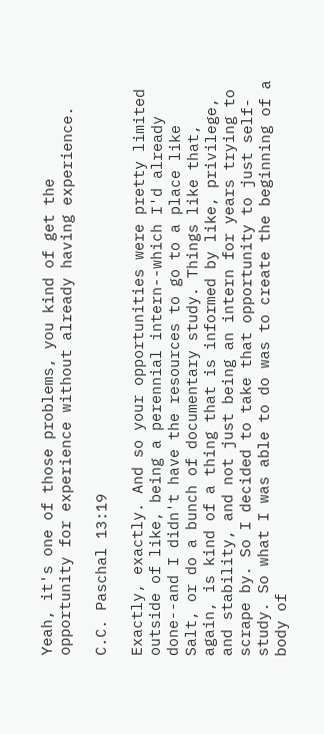Yeah, it's one of those problems, you kind of get the opportunity for experience without already having experience.

C.C. Paschal 13:19

Exactly, exactly. And so your opportunities were pretty limited outside of like, being a perennial intern--which I'd already done--and I didn't have the resources to go to a place like Salt, or do a bunch of documentary study. Things like that, again, is kind of a thing that is informed by like, privilege, and stability, and not just being an intern for years trying to scrape by. So I decided to take that opportunity to just self-study. So what I was able to do was to create the beginning of a body of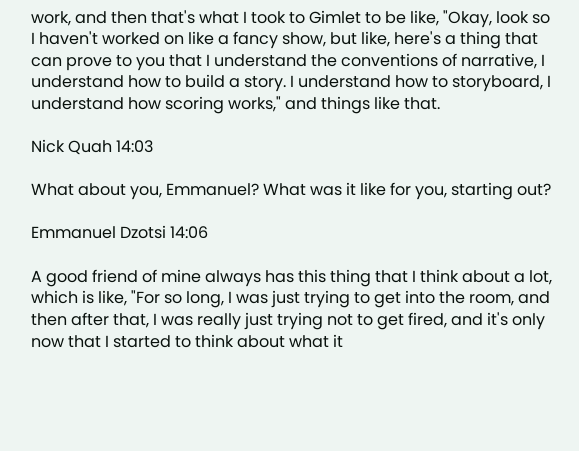work, and then that's what I took to Gimlet to be like, "Okay, look so I haven't worked on like a fancy show, but like, here's a thing that can prove to you that I understand the conventions of narrative, I understand how to build a story. I understand how to storyboard, I understand how scoring works," and things like that.

Nick Quah 14:03

What about you, Emmanuel? What was it like for you, starting out?

Emmanuel Dzotsi 14:06

A good friend of mine always has this thing that I think about a lot, which is like, "For so long, I was just trying to get into the room, and then after that, I was really just trying not to get fired, and it's only now that I started to think about what it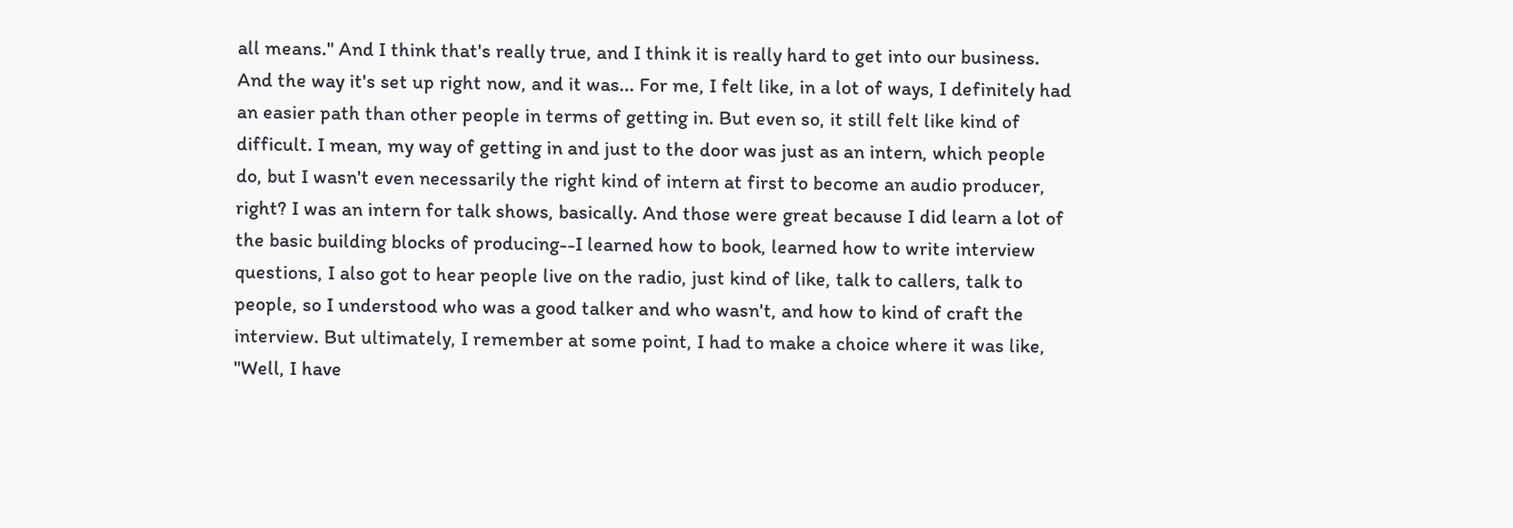all means." And I think that's really true, and I think it is really hard to get into our business. And the way it's set up right now, and it was... For me, I felt like, in a lot of ways, I definitely had an easier path than other people in terms of getting in. But even so, it still felt like kind of difficult. I mean, my way of getting in and just to the door was just as an intern, which people do, but I wasn't even necessarily the right kind of intern at first to become an audio producer, right? I was an intern for talk shows, basically. And those were great because I did learn a lot of the basic building blocks of producing--I learned how to book, learned how to write interview questions, I also got to hear people live on the radio, just kind of like, talk to callers, talk to people, so I understood who was a good talker and who wasn't, and how to kind of craft the interview. But ultimately, I remember at some point, I had to make a choice where it was like, "Well, I have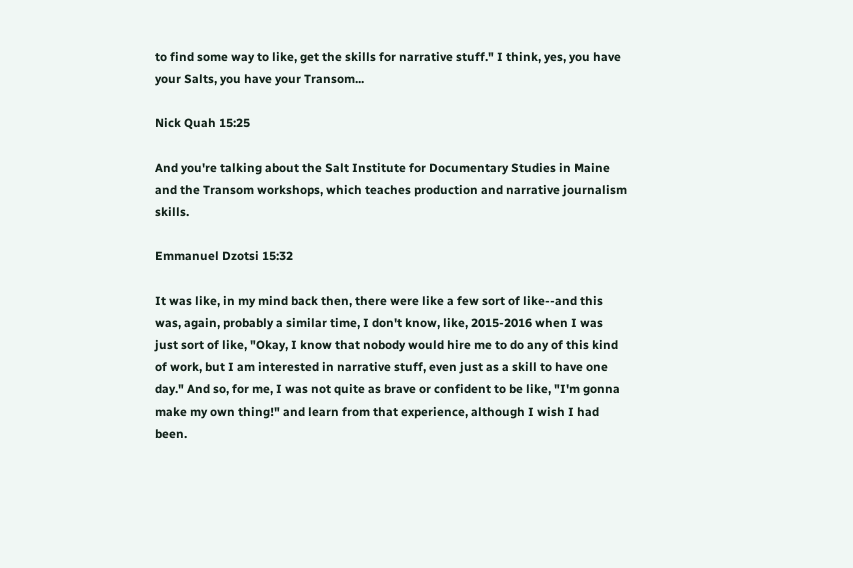to find some way to like, get the skills for narrative stuff." I think, yes, you have your Salts, you have your Transom...

Nick Quah 15:25

And you're talking about the Salt Institute for Documentary Studies in Maine and the Transom workshops, which teaches production and narrative journalism skills.

Emmanuel Dzotsi 15:32

It was like, in my mind back then, there were like a few sort of like--and this was, again, probably a similar time, I don't know, like, 2015-2016 when I was just sort of like, "Okay, I know that nobody would hire me to do any of this kind of work, but I am interested in narrative stuff, even just as a skill to have one day." And so, for me, I was not quite as brave or confident to be like, "I'm gonna make my own thing!" and learn from that experience, although I wish I had been.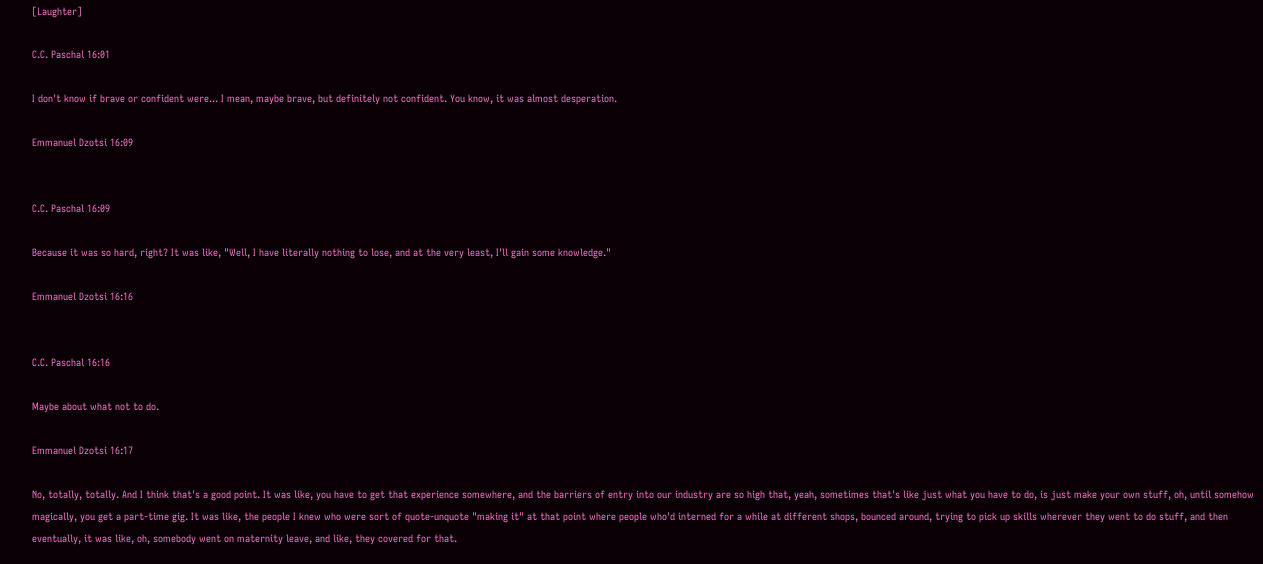[Laughter]

C.C. Paschal 16:01

I don't know if brave or confident were... I mean, maybe brave, but definitely not confident. You know, it was almost desperation.

Emmanuel Dzotsi 16:09


C.C. Paschal 16:09

Because it was so hard, right? It was like, "Well, I have literally nothing to lose, and at the very least, I'll gain some knowledge."

Emmanuel Dzotsi 16:16


C.C. Paschal 16:16

Maybe about what not to do.

Emmanuel Dzotsi 16:17

No, totally, totally. And I think that's a good point. It was like, you have to get that experience somewhere, and the barriers of entry into our industry are so high that, yeah, sometimes that's like just what you have to do, is just make your own stuff, oh, until somehow magically, you get a part-time gig. It was like, the people I knew who were sort of quote-unquote "making it" at that point where people who'd interned for a while at different shops, bounced around, trying to pick up skills wherever they went to do stuff, and then eventually, it was like, oh, somebody went on maternity leave, and like, they covered for that.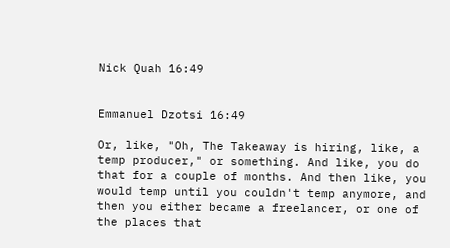Nick Quah 16:49


Emmanuel Dzotsi 16:49

Or, like, "Oh, The Takeaway is hiring, like, a temp producer," or something. And like, you do that for a couple of months. And then like, you would temp until you couldn't temp anymore, and then you either became a freelancer, or one of the places that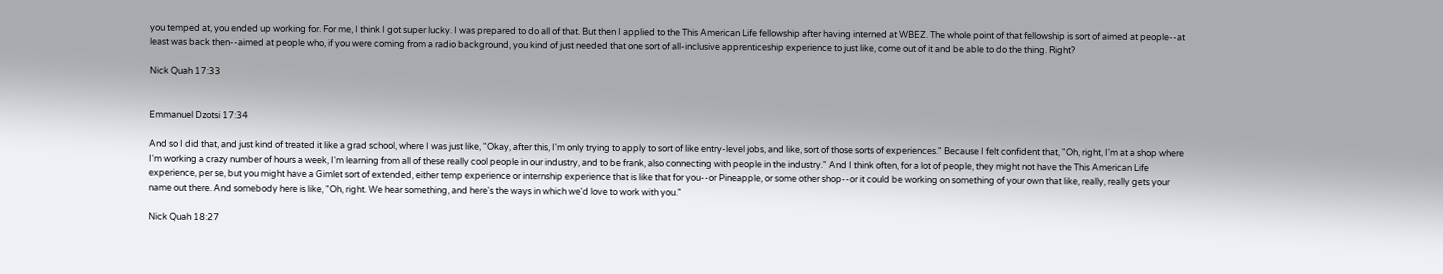you temped at, you ended up working for. For me, I think I got super lucky. I was prepared to do all of that. But then I applied to the This American Life fellowship after having interned at WBEZ. The whole point of that fellowship is sort of aimed at people--at least was back then--aimed at people who, if you were coming from a radio background, you kind of just needed that one sort of all-inclusive apprenticeship experience to just like, come out of it and be able to do the thing. Right?

Nick Quah 17:33


Emmanuel Dzotsi 17:34

And so I did that, and just kind of treated it like a grad school, where I was just like, "Okay, after this, I'm only trying to apply to sort of like entry-level jobs, and like, sort of those sorts of experiences." Because I felt confident that, "Oh, right, I'm at a shop where I'm working a crazy number of hours a week, I'm learning from all of these really cool people in our industry, and to be frank, also connecting with people in the industry." And I think often, for a lot of people, they might not have the This American Life experience, per se, but you might have a Gimlet sort of extended, either temp experience or internship experience that is like that for you--or Pineapple, or some other shop--or it could be working on something of your own that like, really, really gets your name out there. And somebody here is like, "Oh, right. We hear something, and here's the ways in which we'd love to work with you."

Nick Quah 18:27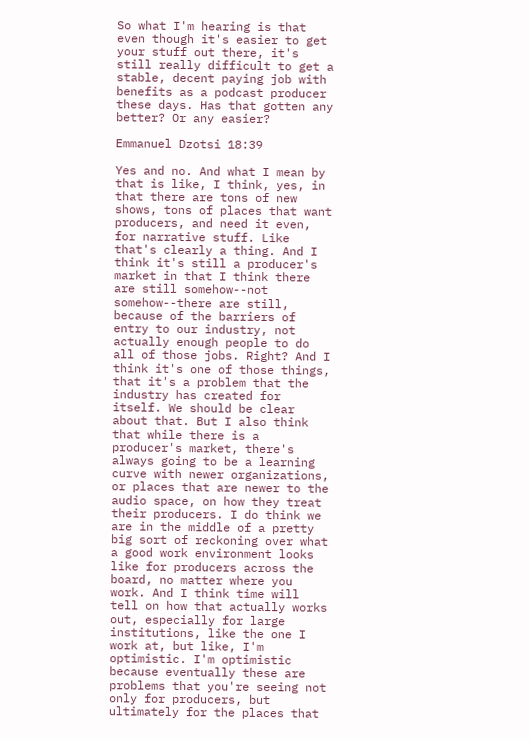So what I'm hearing is that even though it's easier to get your stuff out there, it's still really difficult to get a stable, decent paying job with benefits as a podcast producer these days. Has that gotten any better? Or any easier?

Emmanuel Dzotsi 18:39

Yes and no. And what I mean by that is like, I think, yes, in that there are tons of new shows, tons of places that want producers, and need it even, for narrative stuff. Like that's clearly a thing. And I think it's still a producer's market in that I think there are still somehow--not somehow--there are still, because of the barriers of entry to our industry, not actually enough people to do all of those jobs. Right? And I think it's one of those things, that it's a problem that the industry has created for itself. We should be clear about that. But I also think that while there is a producer's market, there's always going to be a learning curve with newer organizations, or places that are newer to the audio space, on how they treat their producers. I do think we are in the middle of a pretty big sort of reckoning over what a good work environment looks like for producers across the board, no matter where you work. And I think time will tell on how that actually works out, especially for large institutions, like the one I work at, but like, I'm optimistic. I'm optimistic because eventually these are problems that you're seeing not only for producers, but ultimately for the places that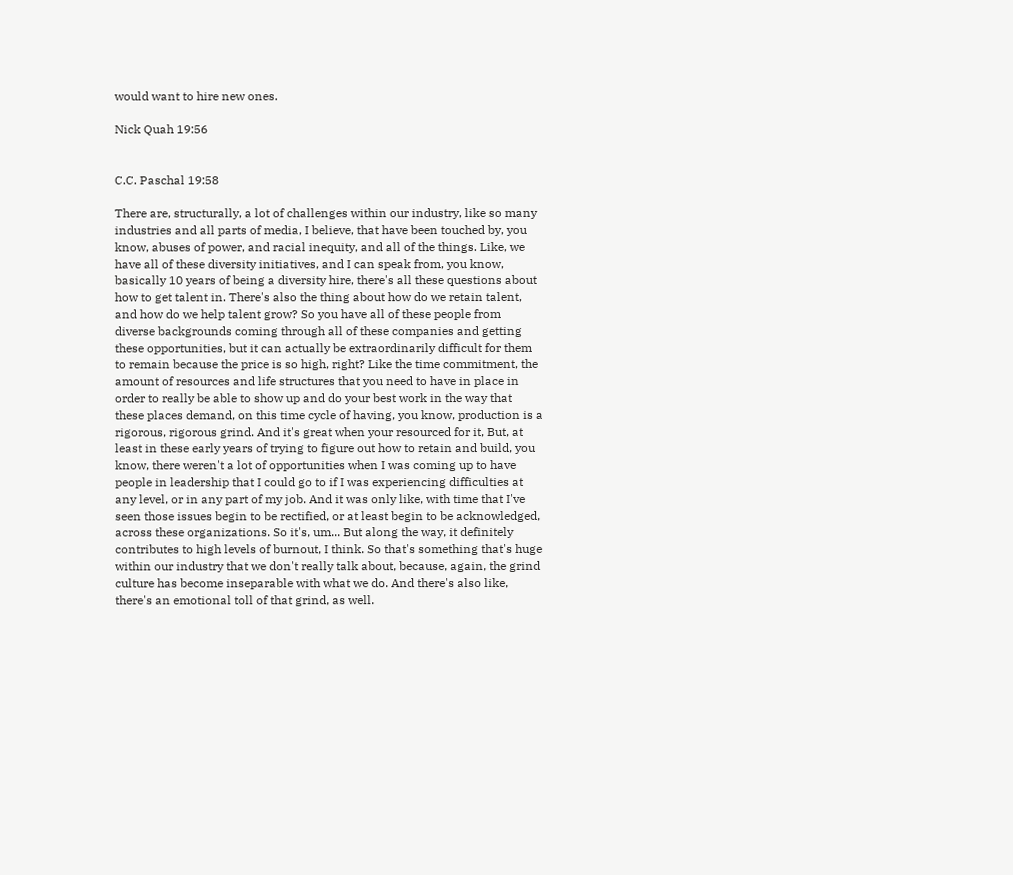would want to hire new ones.

Nick Quah 19:56


C.C. Paschal 19:58

There are, structurally, a lot of challenges within our industry, like so many industries and all parts of media, I believe, that have been touched by, you know, abuses of power, and racial inequity, and all of the things. Like, we have all of these diversity initiatives, and I can speak from, you know, basically 10 years of being a diversity hire, there's all these questions about how to get talent in. There's also the thing about how do we retain talent, and how do we help talent grow? So you have all of these people from diverse backgrounds coming through all of these companies and getting these opportunities, but it can actually be extraordinarily difficult for them to remain because the price is so high, right? Like the time commitment, the amount of resources and life structures that you need to have in place in order to really be able to show up and do your best work in the way that these places demand, on this time cycle of having, you know, production is a rigorous, rigorous grind. And it's great when your resourced for it, But, at least in these early years of trying to figure out how to retain and build, you know, there weren't a lot of opportunities when I was coming up to have people in leadership that I could go to if I was experiencing difficulties at any level, or in any part of my job. And it was only like, with time that I've seen those issues begin to be rectified, or at least begin to be acknowledged, across these organizations. So it's, um... But along the way, it definitely contributes to high levels of burnout, I think. So that's something that's huge within our industry that we don't really talk about, because, again, the grind culture has become inseparable with what we do. And there's also like, there's an emotional toll of that grind, as well.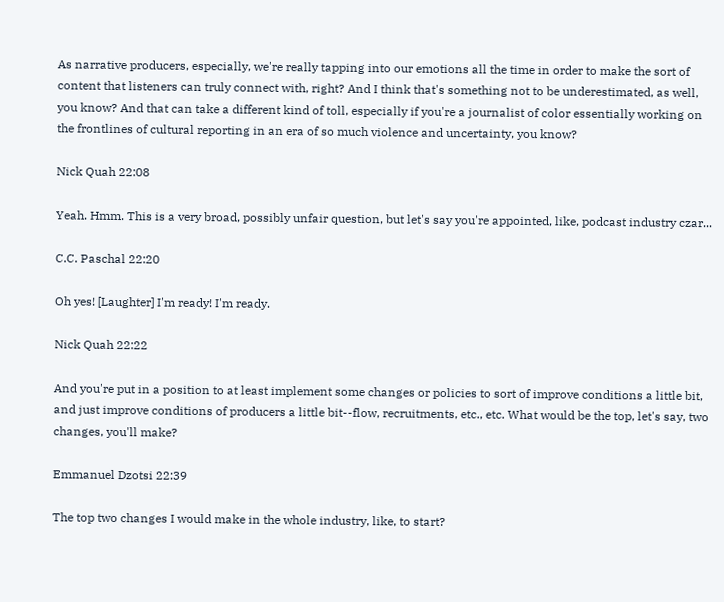As narrative producers, especially, we're really tapping into our emotions all the time in order to make the sort of content that listeners can truly connect with, right? And I think that's something not to be underestimated, as well, you know? And that can take a different kind of toll, especially if you're a journalist of color essentially working on the frontlines of cultural reporting in an era of so much violence and uncertainty, you know?

Nick Quah 22:08

Yeah. Hmm. This is a very broad, possibly unfair question, but let's say you're appointed, like, podcast industry czar...

C.C. Paschal 22:20

Oh yes! [Laughter] I'm ready! I'm ready.

Nick Quah 22:22

And you're put in a position to at least implement some changes or policies to sort of improve conditions a little bit, and just improve conditions of producers a little bit--flow, recruitments, etc., etc. What would be the top, let's say, two changes, you'll make?

Emmanuel Dzotsi 22:39

The top two changes I would make in the whole industry, like, to start?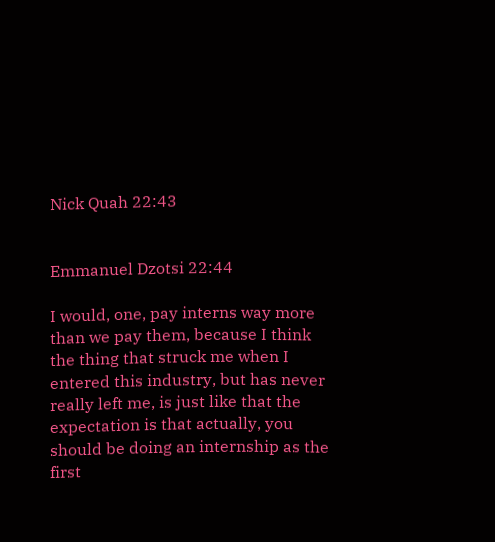Nick Quah 22:43


Emmanuel Dzotsi 22:44

I would, one, pay interns way more than we pay them, because I think the thing that struck me when I entered this industry, but has never really left me, is just like that the expectation is that actually, you should be doing an internship as the first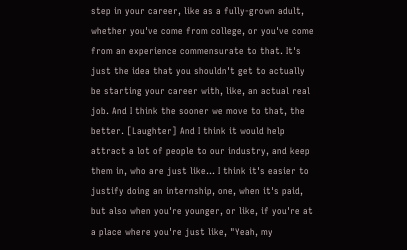step in your career, like as a fully-grown adult, whether you've come from college, or you've come from an experience commensurate to that. It's just the idea that you shouldn't get to actually be starting your career with, like, an actual real job. And I think the sooner we move to that, the better. [Laughter] And I think it would help attract a lot of people to our industry, and keep them in, who are just like... I think it's easier to justify doing an internship, one, when it's paid, but also when you're younger, or like, if you're at a place where you're just like, "Yeah, my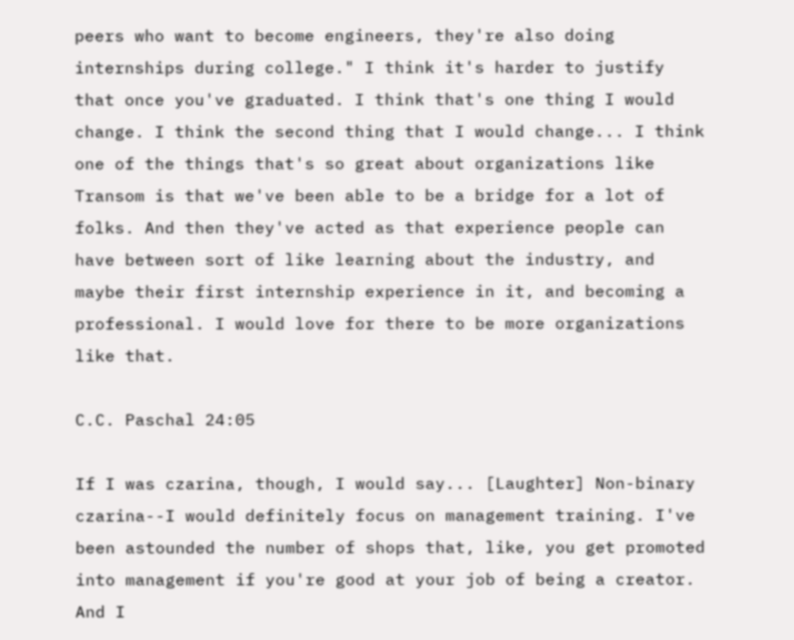peers who want to become engineers, they're also doing internships during college." I think it's harder to justify that once you've graduated. I think that's one thing I would change. I think the second thing that I would change... I think one of the things that's so great about organizations like Transom is that we've been able to be a bridge for a lot of folks. And then they've acted as that experience people can have between sort of like learning about the industry, and maybe their first internship experience in it, and becoming a professional. I would love for there to be more organizations like that.

C.C. Paschal 24:05

If I was czarina, though, I would say... [Laughter] Non-binary czarina--I would definitely focus on management training. I've been astounded the number of shops that, like, you get promoted into management if you're good at your job of being a creator. And I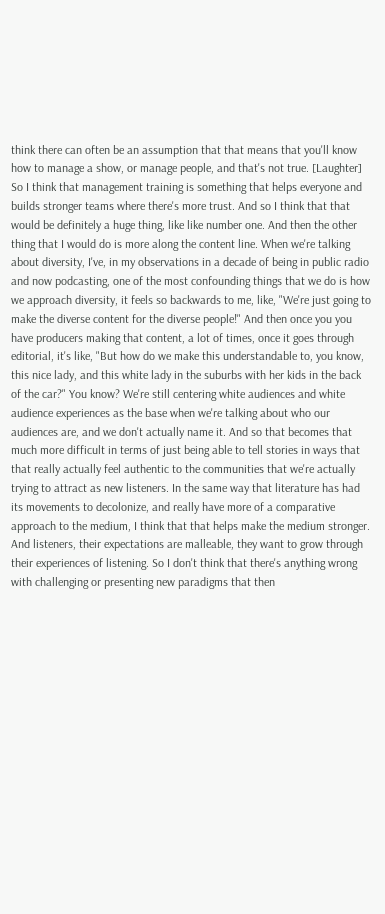think there can often be an assumption that that means that you'll know how to manage a show, or manage people, and that's not true. [Laughter] So I think that management training is something that helps everyone and builds stronger teams where there's more trust. And so I think that that would be definitely a huge thing, like like number one. And then the other thing that I would do is more along the content line. When we're talking about diversity, I've, in my observations in a decade of being in public radio and now podcasting, one of the most confounding things that we do is how we approach diversity, it feels so backwards to me, like, "We're just going to make the diverse content for the diverse people!" And then once you you have producers making that content, a lot of times, once it goes through editorial, it's like, "But how do we make this understandable to, you know, this nice lady, and this white lady in the suburbs with her kids in the back of the car?" You know? We're still centering white audiences and white audience experiences as the base when we're talking about who our audiences are, and we don't actually name it. And so that becomes that much more difficult in terms of just being able to tell stories in ways that that really actually feel authentic to the communities that we're actually trying to attract as new listeners. In the same way that literature has had its movements to decolonize, and really have more of a comparative approach to the medium, I think that that helps make the medium stronger. And listeners, their expectations are malleable, they want to grow through their experiences of listening. So I don't think that there's anything wrong with challenging or presenting new paradigms that then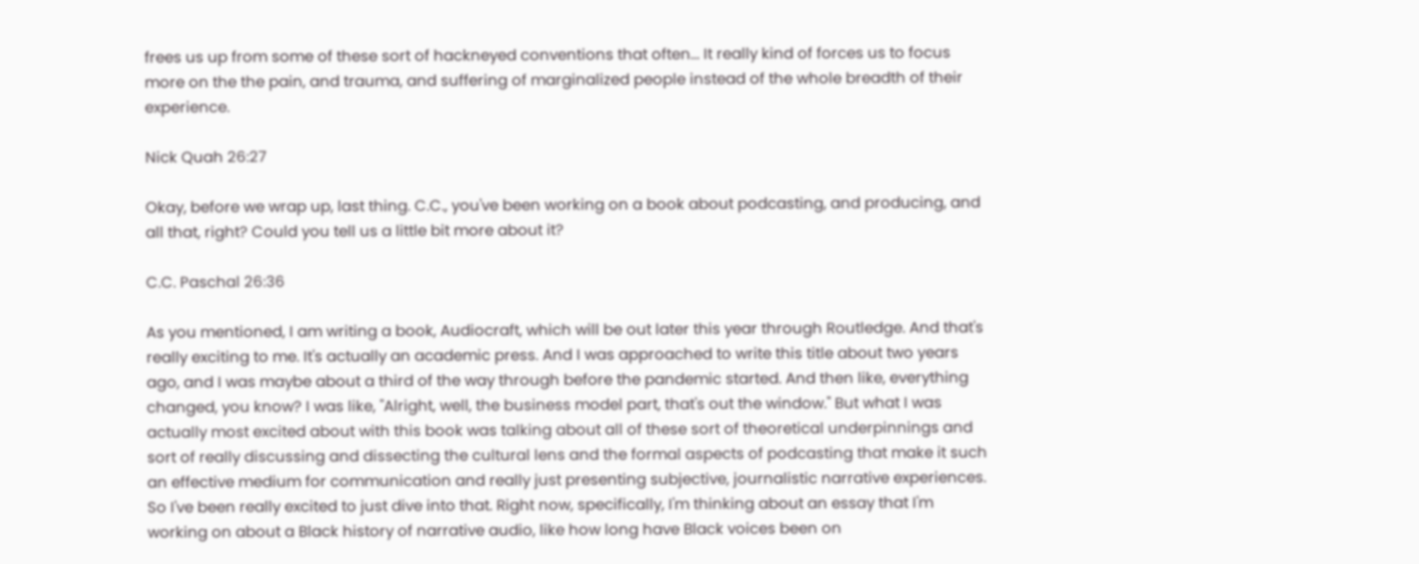frees us up from some of these sort of hackneyed conventions that often... It really kind of forces us to focus more on the the pain, and trauma, and suffering of marginalized people instead of the whole breadth of their experience.

Nick Quah 26:27

Okay, before we wrap up, last thing. C.C., you've been working on a book about podcasting, and producing, and all that, right? Could you tell us a little bit more about it?

C.C. Paschal 26:36

As you mentioned, I am writing a book, Audiocraft, which will be out later this year through Routledge. And that's really exciting to me. It's actually an academic press. And I was approached to write this title about two years ago, and I was maybe about a third of the way through before the pandemic started. And then like, everything changed, you know? I was like, "Alright, well, the business model part, that's out the window." But what I was actually most excited about with this book was talking about all of these sort of theoretical underpinnings and sort of really discussing and dissecting the cultural lens and the formal aspects of podcasting that make it such an effective medium for communication and really just presenting subjective, journalistic narrative experiences. So I've been really excited to just dive into that. Right now, specifically, I'm thinking about an essay that I'm working on about a Black history of narrative audio, like how long have Black voices been on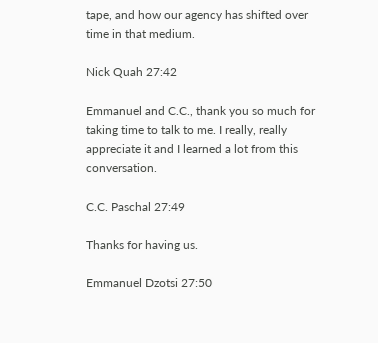tape, and how our agency has shifted over time in that medium.

Nick Quah 27:42

Emmanuel and C.C., thank you so much for taking time to talk to me. I really, really appreciate it and I learned a lot from this conversation.

C.C. Paschal 27:49

Thanks for having us.

Emmanuel Dzotsi 27:50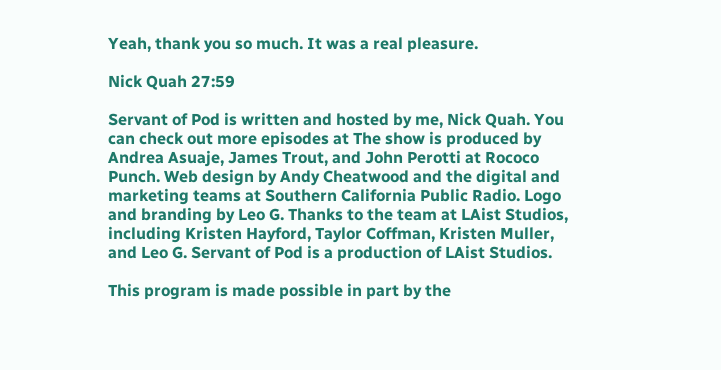Yeah, thank you so much. It was a real pleasure.

Nick Quah 27:59

Servant of Pod is written and hosted by me, Nick Quah. You can check out more episodes at The show is produced by Andrea Asuaje, James Trout, and John Perotti at Rococo Punch. Web design by Andy Cheatwood and the digital and marketing teams at Southern California Public Radio. Logo and branding by Leo G. Thanks to the team at LAist Studios, including Kristen Hayford, Taylor Coffman, Kristen Muller, and Leo G. Servant of Pod is a production of LAist Studios.

This program is made possible in part by the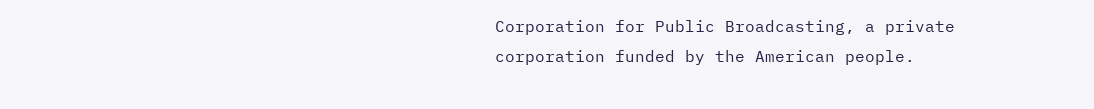Corporation for Public Broadcasting, a private corporation funded by the American people.